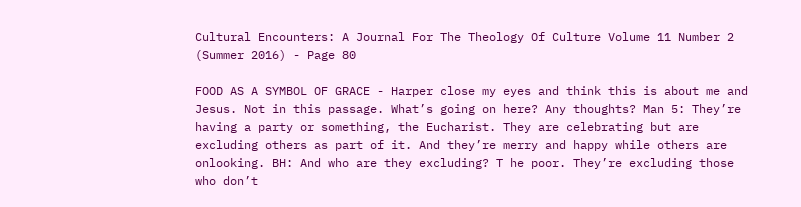Cultural Encounters: A Journal For The Theology Of Culture Volume 11 Number 2 (Summer 2016) - Page 80

FOOD AS A SYMBOL OF GRACE - Harper close my eyes and think this is about me and Jesus. Not in this passage. What’s going on here? Any thoughts? Man 5: They’re having a party or something, the Eucharist. They are celebrating but are excluding others as part of it. And they’re merry and happy while others are onlooking. BH: And who are they excluding? T he poor. They’re excluding those who don’t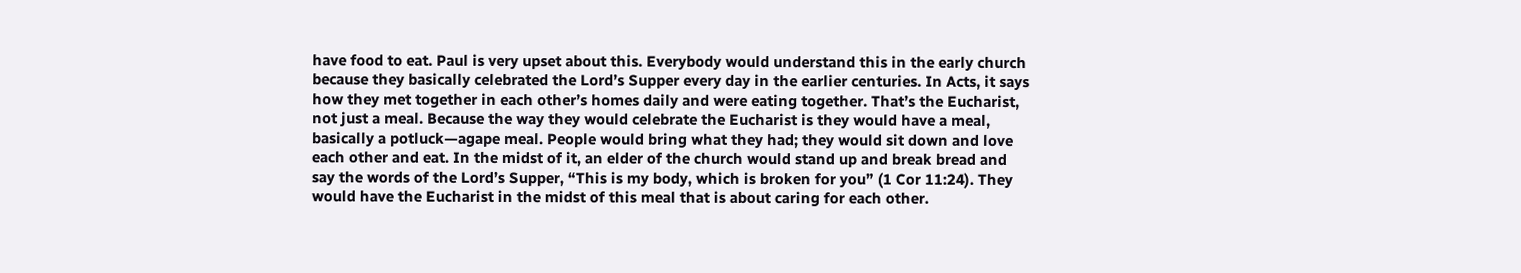have food to eat. Paul is very upset about this. Everybody would understand this in the early church because they basically celebrated the Lord’s Supper every day in the earlier centuries. In Acts, it says how they met together in each other’s homes daily and were eating together. That’s the Eucharist, not just a meal. Because the way they would celebrate the Eucharist is they would have a meal, basically a potluck—agape meal. People would bring what they had; they would sit down and love each other and eat. In the midst of it, an elder of the church would stand up and break bread and say the words of the Lord’s Supper, “This is my body, which is broken for you” (1 Cor 11:24). They would have the Eucharist in the midst of this meal that is about caring for each other.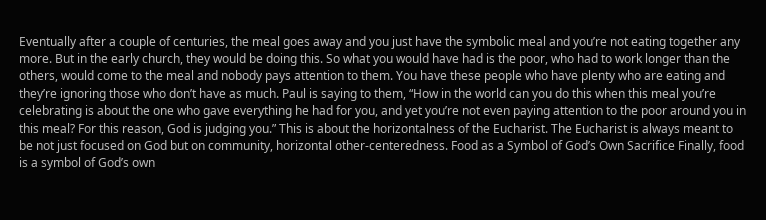Eventually after a couple of centuries, the meal goes away and you just have the symbolic meal and you’re not eating together any more. But in the early church, they would be doing this. So what you would have had is the poor, who had to work longer than the others, would come to the meal and nobody pays attention to them. You have these people who have plenty who are eating and they’re ignoring those who don’t have as much. Paul is saying to them, “How in the world can you do this when this meal you’re celebrating is about the one who gave everything he had for you, and yet you’re not even paying attention to the poor around you in this meal? For this reason, God is judging you.” This is about the horizontalness of the Eucharist. The Eucharist is always meant to be not just focused on God but on community, horizontal other-centeredness. Food as a Symbol of God’s Own Sacrifice Finally, food is a symbol of God’s own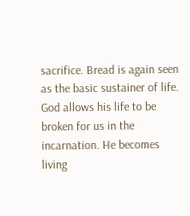sacrifice. Bread is again seen as the basic sustainer of life. God allows his life to be broken for us in the incarnation. He becomes living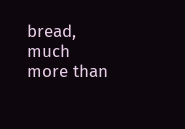bread, much more than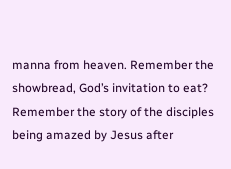manna from heaven. Remember the showbread, God’s invitation to eat? Remember the story of the disciples being amazed by Jesus after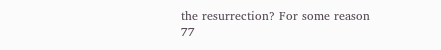the resurrection? For some reason 77